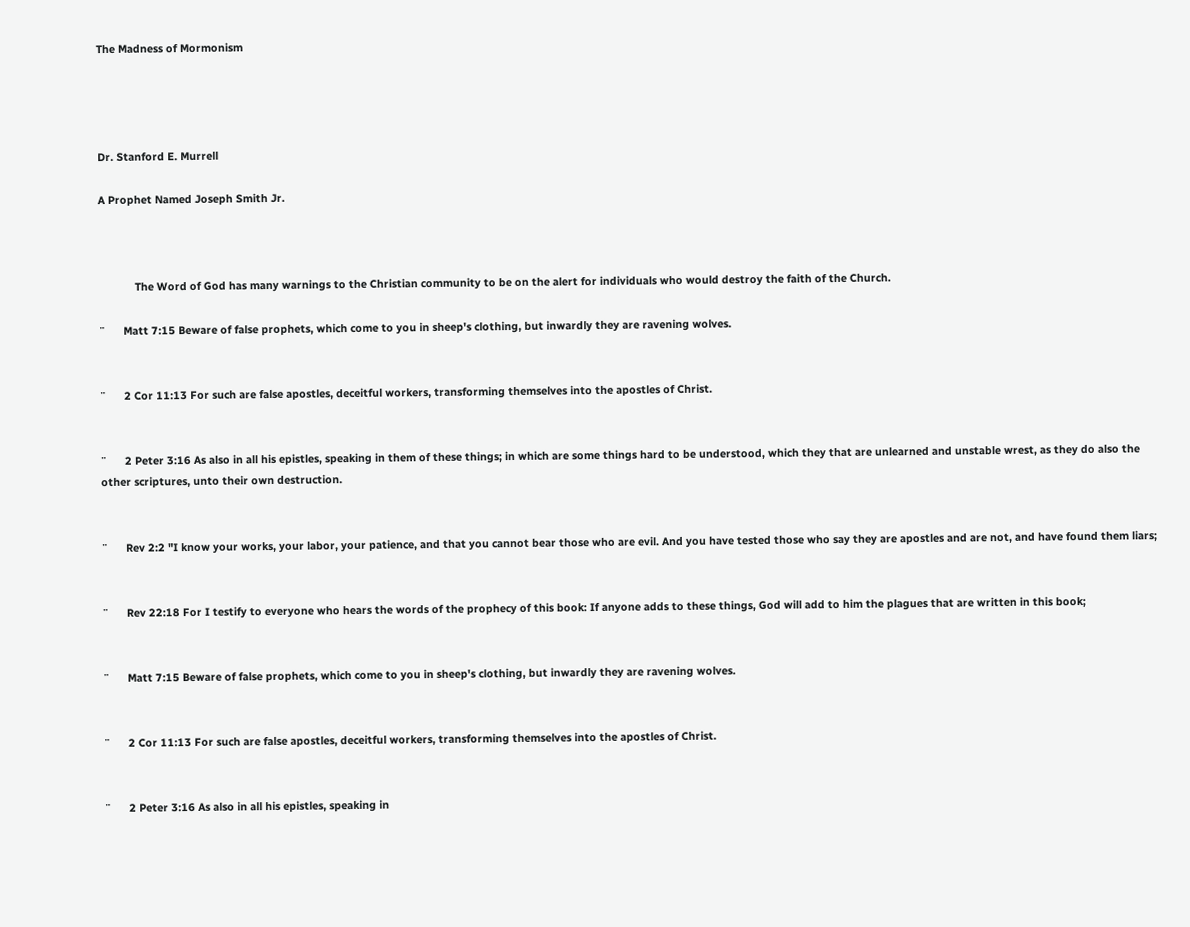The Madness of Mormonism




Dr. Stanford E. Murrell

A Prophet Named Joseph Smith Jr.



            The Word of God has many warnings to the Christian community to be on the alert for individuals who would destroy the faith of the Church.

¨      Matt 7:15 Beware of false prophets, which come to you in sheep's clothing, but inwardly they are ravening wolves.


¨      2 Cor 11:13 For such are false apostles, deceitful workers, transforming themselves into the apostles of Christ.


¨      2 Peter 3:16 As also in all his epistles, speaking in them of these things; in which are some things hard to be understood, which they that are unlearned and unstable wrest, as they do also the other scriptures, unto their own destruction.


¨      Rev 2:2 "I know your works, your labor, your patience, and that you cannot bear those who are evil. And you have tested those who say they are apostles and are not, and have found them liars;


¨      Rev 22:18 For I testify to everyone who hears the words of the prophecy of this book: If anyone adds to these things, God will add to him the plagues that are written in this book;


¨      Matt 7:15 Beware of false prophets, which come to you in sheep's clothing, but inwardly they are ravening wolves.


¨      2 Cor 11:13 For such are false apostles, deceitful workers, transforming themselves into the apostles of Christ.


¨      2 Peter 3:16 As also in all his epistles, speaking in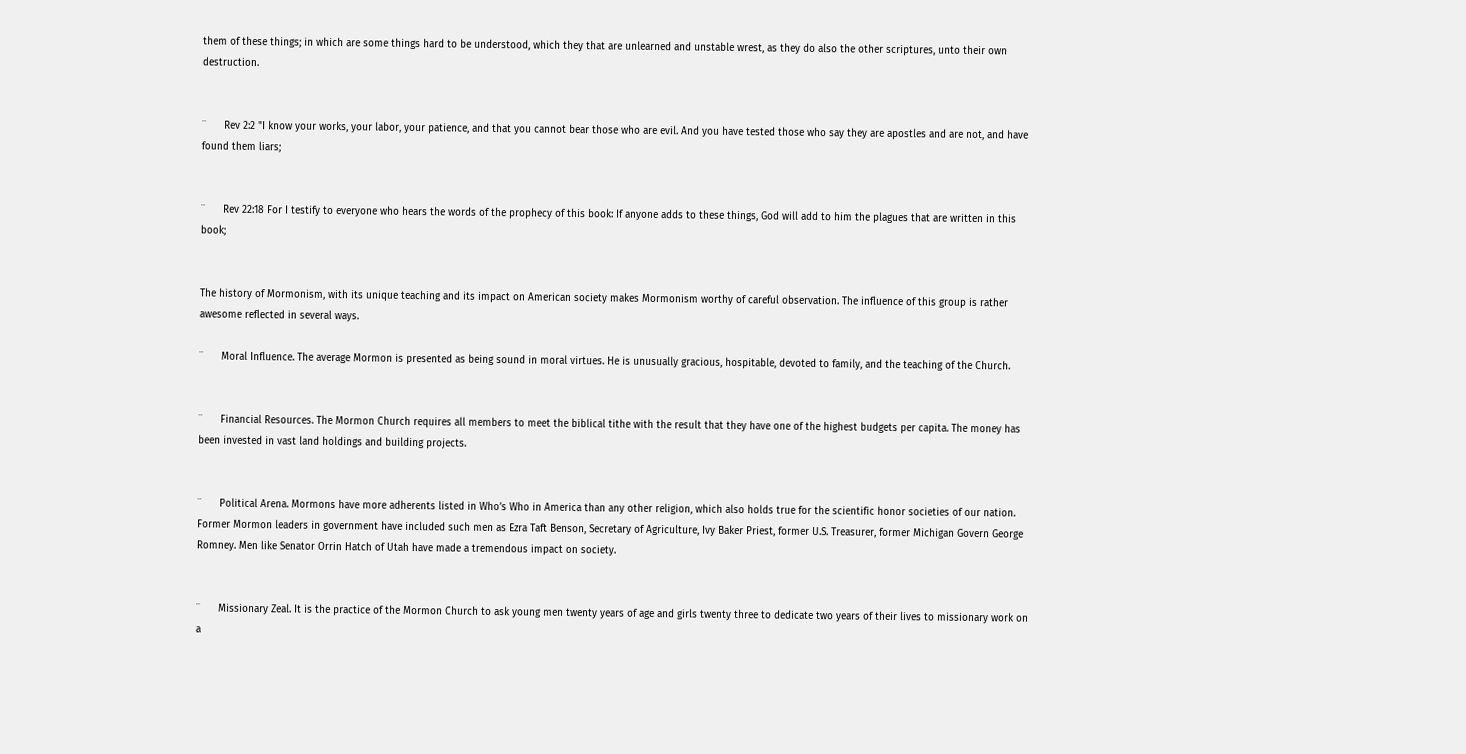them of these things; in which are some things hard to be understood, which they that are unlearned and unstable wrest, as they do also the other scriptures, unto their own destruction.


¨      Rev 2:2 "I know your works, your labor, your patience, and that you cannot bear those who are evil. And you have tested those who say they are apostles and are not, and have found them liars;


¨      Rev 22:18 For I testify to everyone who hears the words of the prophecy of this book: If anyone adds to these things, God will add to him the plagues that are written in this book;


The history of Mormonism, with its unique teaching and its impact on American society makes Mormonism worthy of careful observation. The influence of this group is rather awesome reflected in several ways.

¨      Moral Influence. The average Mormon is presented as being sound in moral virtues. He is unusually gracious, hospitable, devoted to family, and the teaching of the Church.


¨      Financial Resources. The Mormon Church requires all members to meet the biblical tithe with the result that they have one of the highest budgets per capita. The money has been invested in vast land holdings and building projects.


¨      Political Arena. Mormons have more adherents listed in Who’s Who in America than any other religion, which also holds true for the scientific honor societies of our nation. Former Mormon leaders in government have included such men as Ezra Taft Benson, Secretary of Agriculture, Ivy Baker Priest, former U.S. Treasurer, former Michigan Govern George Romney. Men like Senator Orrin Hatch of Utah have made a tremendous impact on society.


¨      Missionary Zeal. It is the practice of the Mormon Church to ask young men twenty years of age and girls twenty three to dedicate two years of their lives to missionary work on a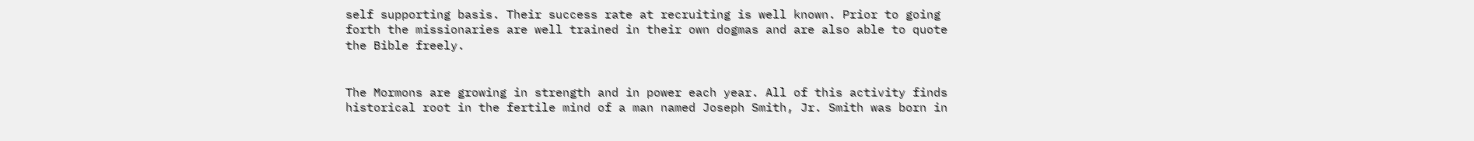self supporting basis. Their success rate at recruiting is well known. Prior to going forth the missionaries are well trained in their own dogmas and are also able to quote the Bible freely.


The Mormons are growing in strength and in power each year. All of this activity finds historical root in the fertile mind of a man named Joseph Smith, Jr. Smith was born in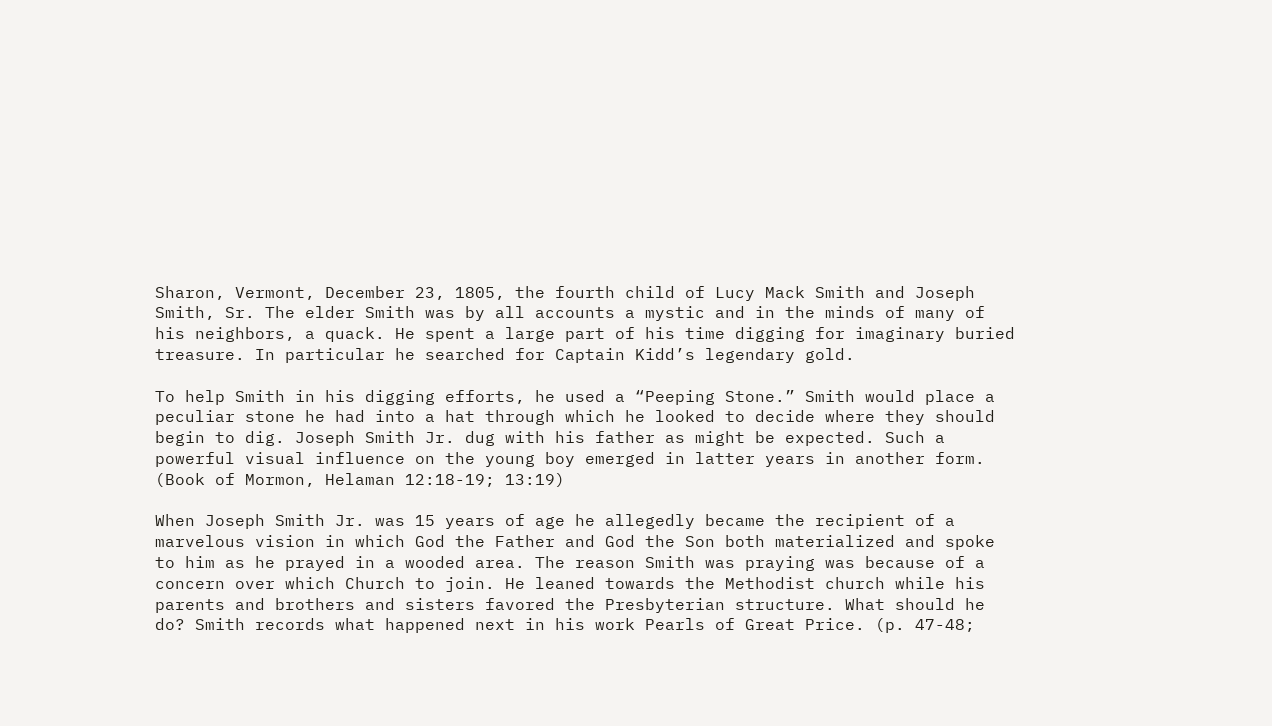Sharon, Vermont, December 23, 1805, the fourth child of Lucy Mack Smith and Joseph Smith, Sr. The elder Smith was by all accounts a mystic and in the minds of many of his neighbors, a quack. He spent a large part of his time digging for imaginary buried treasure. In particular he searched for Captain Kidd’s legendary gold.

To help Smith in his digging efforts, he used a “Peeping Stone.” Smith would place a peculiar stone he had into a hat through which he looked to decide where they should begin to dig. Joseph Smith Jr. dug with his father as might be expected. Such a powerful visual influence on the young boy emerged in latter years in another form. (Book of Mormon, Helaman 12:18-19; 13:19)

When Joseph Smith Jr. was 15 years of age he allegedly became the recipient of a marvelous vision in which God the Father and God the Son both materialized and spoke to him as he prayed in a wooded area. The reason Smith was praying was because of a concern over which Church to join. He leaned towards the Methodist church while his parents and brothers and sisters favored the Presbyterian structure. What should he do? Smith records what happened next in his work Pearls of Great Price. (p. 47-48;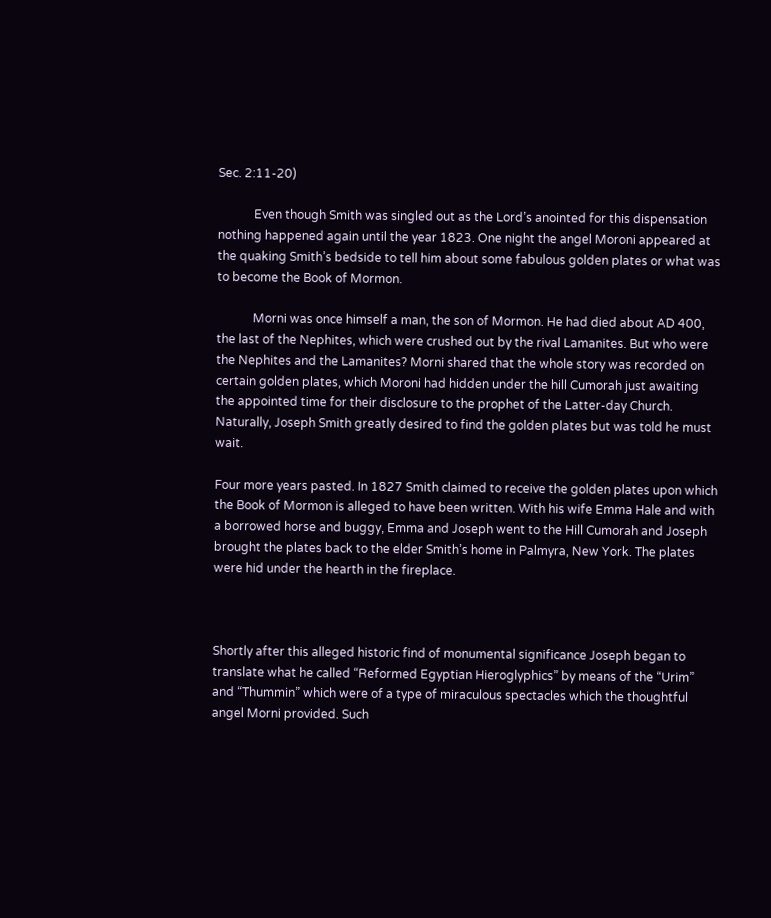Sec. 2:11-20)

            Even though Smith was singled out as the Lord’s anointed for this dispensation nothing happened again until the year 1823. One night the angel Moroni appeared at the quaking Smith’s bedside to tell him about some fabulous golden plates or what was to become the Book of Mormon.

            Morni was once himself a man, the son of Mormon. He had died about AD 400, the last of the Nephites, which were crushed out by the rival Lamanites. But who were the Nephites and the Lamanites? Morni shared that the whole story was recorded on certain golden plates, which Moroni had hidden under the hill Cumorah just awaiting the appointed time for their disclosure to the prophet of the Latter-day Church. Naturally, Joseph Smith greatly desired to find the golden plates but was told he must wait.

Four more years pasted. In 1827 Smith claimed to receive the golden plates upon which the Book of Mormon is alleged to have been written. With his wife Emma Hale and with a borrowed horse and buggy, Emma and Joseph went to the Hill Cumorah and Joseph brought the plates back to the elder Smith’s home in Palmyra, New York. The plates were hid under the hearth in the fireplace.



Shortly after this alleged historic find of monumental significance Joseph began to translate what he called “Reformed Egyptian Hieroglyphics” by means of the “Urim” and “Thummin” which were of a type of miraculous spectacles which the thoughtful angel Morni provided. Such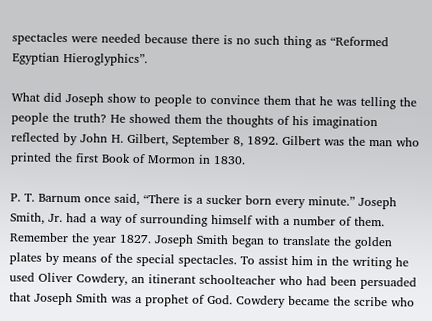spectacles were needed because there is no such thing as “Reformed Egyptian Hieroglyphics”.

What did Joseph show to people to convince them that he was telling the people the truth? He showed them the thoughts of his imagination reflected by John H. Gilbert, September 8, 1892. Gilbert was the man who printed the first Book of Mormon in 1830.

P. T. Barnum once said, “There is a sucker born every minute.” Joseph Smith, Jr. had a way of surrounding himself with a number of them. Remember the year 1827. Joseph Smith began to translate the golden plates by means of the special spectacles. To assist him in the writing he used Oliver Cowdery, an itinerant schoolteacher who had been persuaded that Joseph Smith was a prophet of God. Cowdery became the scribe who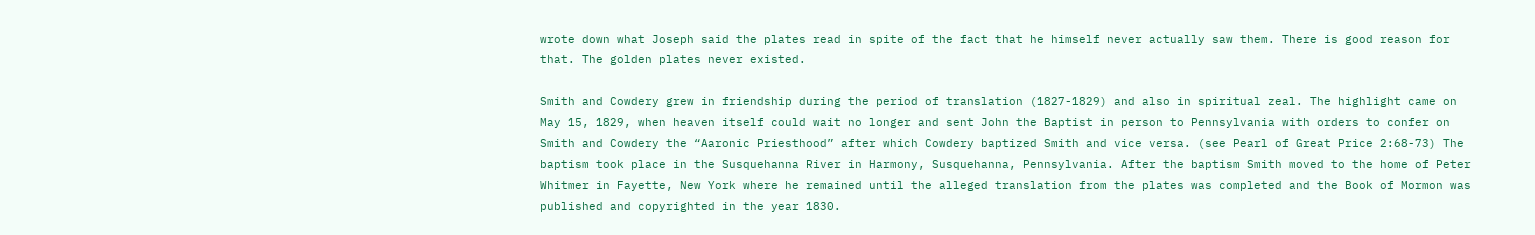wrote down what Joseph said the plates read in spite of the fact that he himself never actually saw them. There is good reason for that. The golden plates never existed.

Smith and Cowdery grew in friendship during the period of translation (1827-1829) and also in spiritual zeal. The highlight came on May 15, 1829, when heaven itself could wait no longer and sent John the Baptist in person to Pennsylvania with orders to confer on Smith and Cowdery the “Aaronic Priesthood” after which Cowdery baptized Smith and vice versa. (see Pearl of Great Price 2:68-73) The baptism took place in the Susquehanna River in Harmony, Susquehanna, Pennsylvania. After the baptism Smith moved to the home of Peter Whitmer in Fayette, New York where he remained until the alleged translation from the plates was completed and the Book of Mormon was published and copyrighted in the year 1830.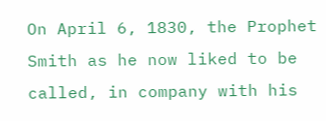On April 6, 1830, the Prophet Smith as he now liked to be called, in company with his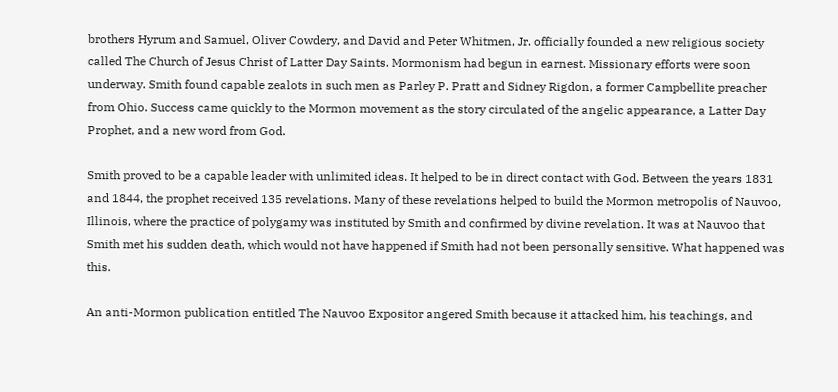brothers Hyrum and Samuel, Oliver Cowdery, and David and Peter Whitmen, Jr. officially founded a new religious society called The Church of Jesus Christ of Latter Day Saints. Mormonism had begun in earnest. Missionary efforts were soon underway. Smith found capable zealots in such men as Parley P. Pratt and Sidney Rigdon, a former Campbellite preacher from Ohio. Success came quickly to the Mormon movement as the story circulated of the angelic appearance, a Latter Day Prophet, and a new word from God.

Smith proved to be a capable leader with unlimited ideas. It helped to be in direct contact with God. Between the years 1831 and 1844, the prophet received 135 revelations. Many of these revelations helped to build the Mormon metropolis of Nauvoo, Illinois, where the practice of polygamy was instituted by Smith and confirmed by divine revelation. It was at Nauvoo that Smith met his sudden death, which would not have happened if Smith had not been personally sensitive. What happened was this.

An anti-Mormon publication entitled The Nauvoo Expositor angered Smith because it attacked him, his teachings, and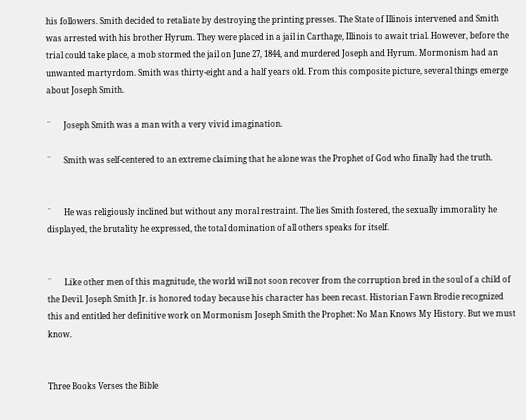his followers. Smith decided to retaliate by destroying the printing presses. The State of Illinois intervened and Smith was arrested with his brother Hyrum. They were placed in a jail in Carthage, Illinois to await trial. However, before the trial could take place, a mob stormed the jail on June 27, 1844, and murdered Joseph and Hyrum. Mormonism had an unwanted martyrdom. Smith was thirty-eight and a half years old. From this composite picture, several things emerge about Joseph Smith.

¨      Joseph Smith was a man with a very vivid imagination.

¨      Smith was self-centered to an extreme claiming that he alone was the Prophet of God who finally had the truth.


¨      He was religiously inclined but without any moral restraint. The lies Smith fostered, the sexually immorality he displayed, the brutality he expressed, the total domination of all others speaks for itself.


¨      Like other men of this magnitude, the world will not soon recover from the corruption bred in the soul of a child of the Devil. Joseph Smith Jr. is honored today because his character has been recast. Historian Fawn Brodie recognized this and entitled her definitive work on Mormonism Joseph Smith the Prophet: No Man Knows My History. But we must know.


Three Books Verses the Bible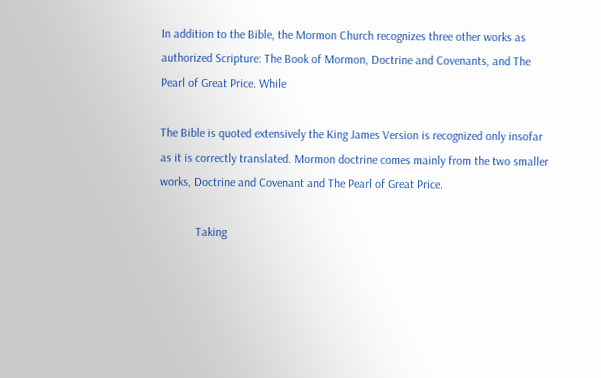In addition to the Bible, the Mormon Church recognizes three other works as authorized Scripture: The Book of Mormon, Doctrine and Covenants, and The Pearl of Great Price. While

The Bible is quoted extensively the King James Version is recognized only insofar as it is correctly translated. Mormon doctrine comes mainly from the two smaller works, Doctrine and Covenant and The Pearl of Great Price.

            Taking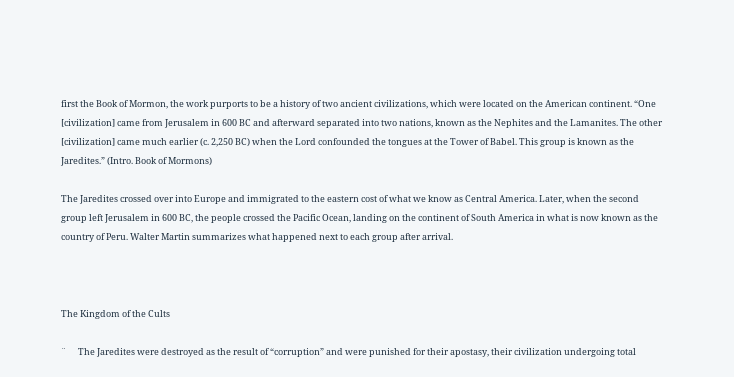first the Book of Mormon, the work purports to be a history of two ancient civilizations, which were located on the American continent. “One [civilization] came from Jerusalem in 600 BC and afterward separated into two nations, known as the Nephites and the Lamanites. The other [civilization] came much earlier (c. 2,250 BC) when the Lord confounded the tongues at the Tower of Babel. This group is known as the Jaredites.” (Intro. Book of Mormons)

The Jaredites crossed over into Europe and immigrated to the eastern cost of what we know as Central America. Later, when the second group left Jerusalem in 600 BC, the people crossed the Pacific Ocean, landing on the continent of South America in what is now known as the country of Peru. Walter Martin summarizes what happened next to each group after arrival.



The Kingdom of the Cults

¨      The Jaredites were destroyed as the result of “corruption” and were punished for their apostasy, their civilization undergoing total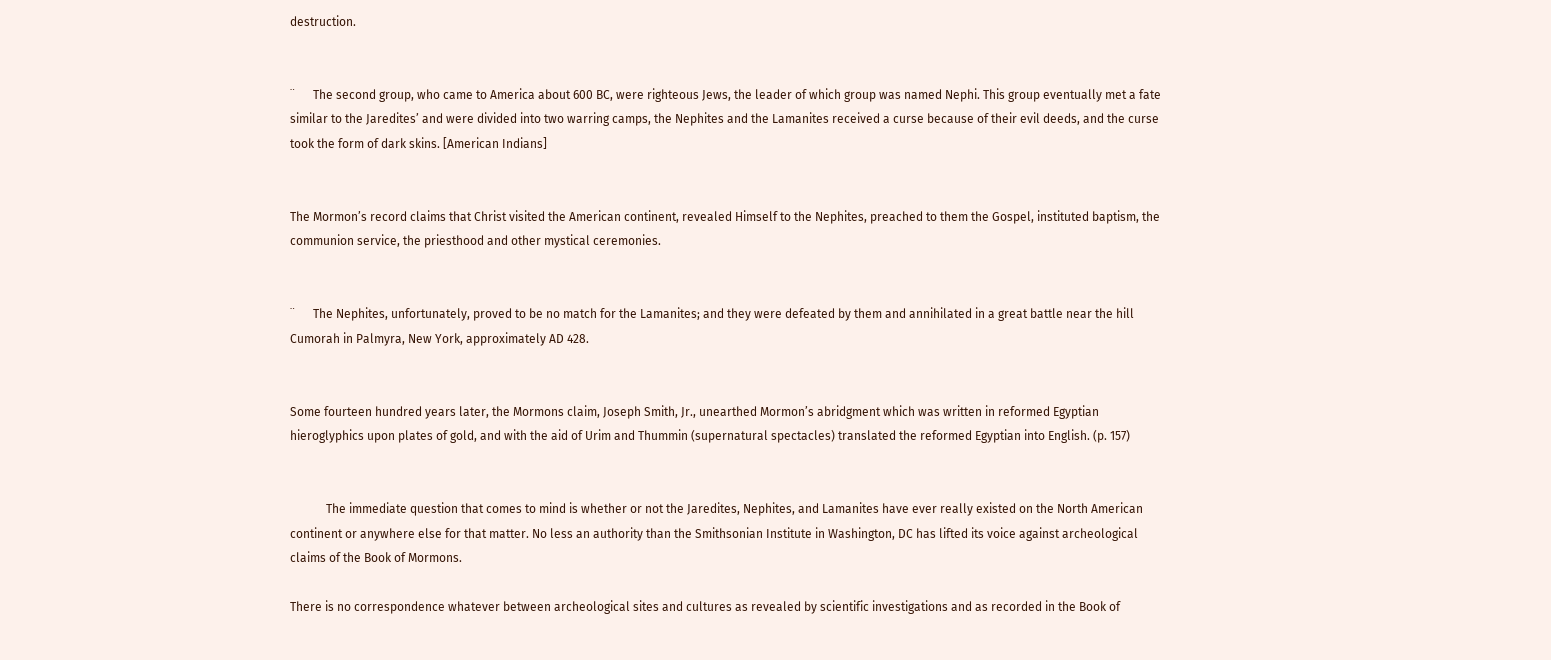destruction.


¨      The second group, who came to America about 600 BC, were righteous Jews, the leader of which group was named Nephi. This group eventually met a fate similar to the Jaredites’ and were divided into two warring camps, the Nephites and the Lamanites received a curse because of their evil deeds, and the curse took the form of dark skins. [American Indians]


The Mormon’s record claims that Christ visited the American continent, revealed Himself to the Nephites, preached to them the Gospel, instituted baptism, the communion service, the priesthood and other mystical ceremonies.


¨      The Nephites, unfortunately, proved to be no match for the Lamanites; and they were defeated by them and annihilated in a great battle near the hill Cumorah in Palmyra, New York, approximately AD 428.


Some fourteen hundred years later, the Mormons claim, Joseph Smith, Jr., unearthed Mormon’s abridgment which was written in reformed Egyptian hieroglyphics upon plates of gold, and with the aid of Urim and Thummin (supernatural spectacles) translated the reformed Egyptian into English. (p. 157)


            The immediate question that comes to mind is whether or not the Jaredites, Nephites, and Lamanites have ever really existed on the North American continent or anywhere else for that matter. No less an authority than the Smithsonian Institute in Washington, DC has lifted its voice against archeological claims of the Book of Mormons.

There is no correspondence whatever between archeological sites and cultures as revealed by scientific investigations and as recorded in the Book of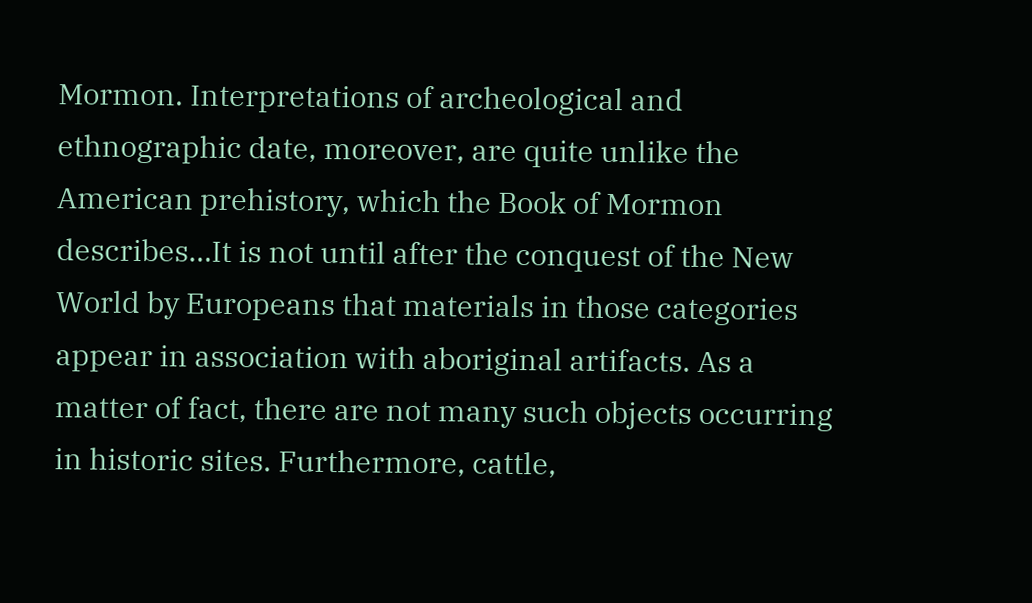Mormon. Interpretations of archeological and ethnographic date, moreover, are quite unlike the American prehistory, which the Book of Mormon describes…It is not until after the conquest of the New World by Europeans that materials in those categories appear in association with aboriginal artifacts. As a matter of fact, there are not many such objects occurring in historic sites. Furthermore, cattle,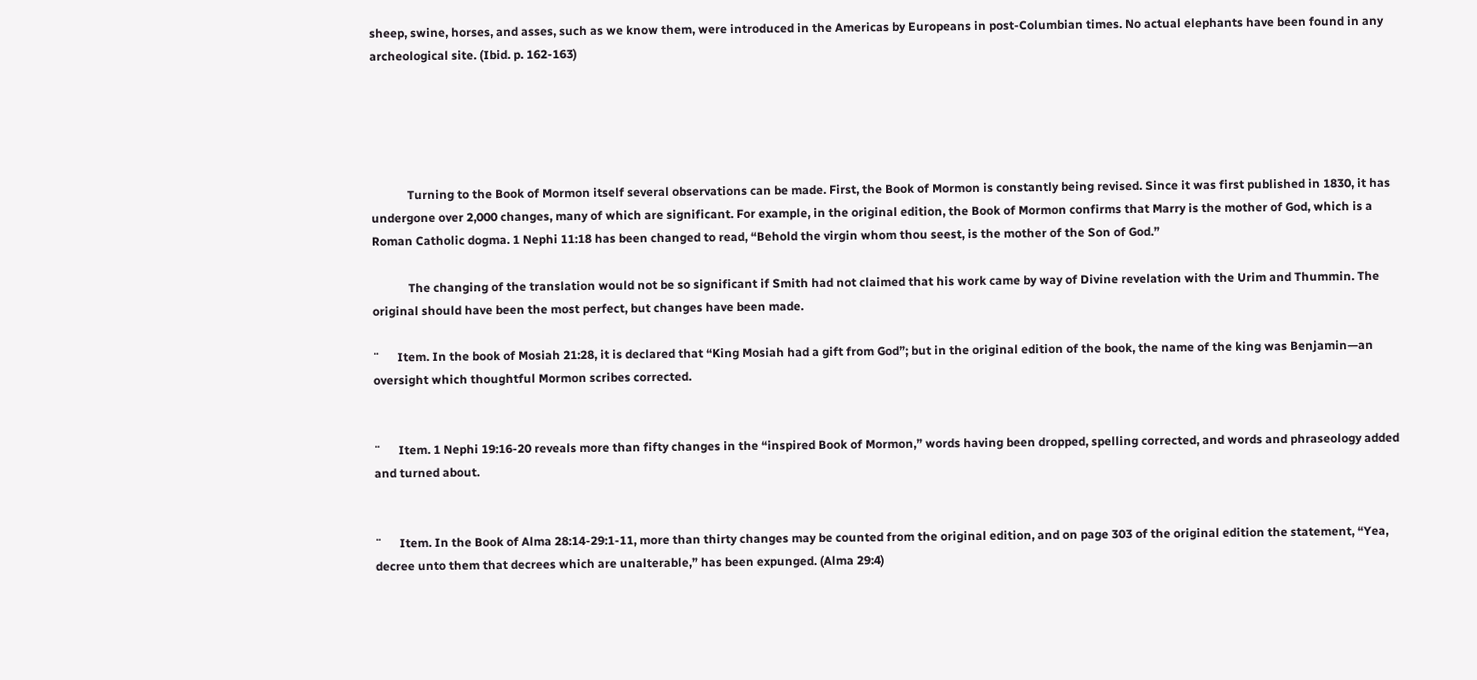sheep, swine, horses, and asses, such as we know them, were introduced in the Americas by Europeans in post-Columbian times. No actual elephants have been found in any archeological site. (Ibid. p. 162-163)





            Turning to the Book of Mormon itself several observations can be made. First, the Book of Mormon is constantly being revised. Since it was first published in 1830, it has undergone over 2,000 changes, many of which are significant. For example, in the original edition, the Book of Mormon confirms that Marry is the mother of God, which is a Roman Catholic dogma. 1 Nephi 11:18 has been changed to read, “Behold the virgin whom thou seest, is the mother of the Son of God.”

            The changing of the translation would not be so significant if Smith had not claimed that his work came by way of Divine revelation with the Urim and Thummin. The original should have been the most perfect, but changes have been made.

¨      Item. In the book of Mosiah 21:28, it is declared that “King Mosiah had a gift from God”; but in the original edition of the book, the name of the king was Benjamin—an oversight which thoughtful Mormon scribes corrected.


¨      Item. 1 Nephi 19:16-20 reveals more than fifty changes in the “inspired Book of Mormon,” words having been dropped, spelling corrected, and words and phraseology added and turned about.


¨      Item. In the Book of Alma 28:14-29:1-11, more than thirty changes may be counted from the original edition, and on page 303 of the original edition the statement, “Yea, decree unto them that decrees which are unalterable,” has been expunged. (Alma 29:4)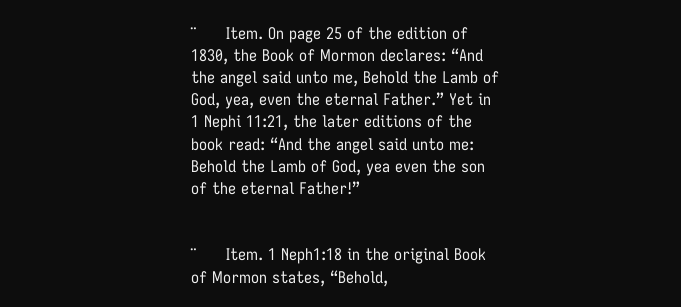¨      Item. On page 25 of the edition of 1830, the Book of Mormon declares: “And the angel said unto me, Behold the Lamb of God, yea, even the eternal Father.” Yet in 1 Nephi 11:21, the later editions of the book read: “And the angel said unto me: Behold the Lamb of God, yea even the son of the eternal Father!”


¨      Item. 1 Neph1:18 in the original Book of Mormon states, “Behold,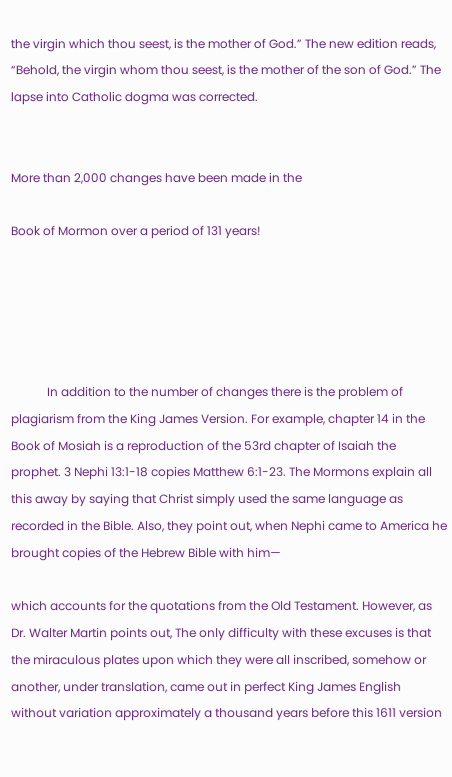the virgin which thou seest, is the mother of God.” The new edition reads, “Behold, the virgin whom thou seest, is the mother of the son of God.” The lapse into Catholic dogma was corrected.


More than 2,000 changes have been made in the

Book of Mormon over a period of 131 years!





            In addition to the number of changes there is the problem of plagiarism from the King James Version. For example, chapter 14 in the Book of Mosiah is a reproduction of the 53rd chapter of Isaiah the prophet. 3 Nephi 13:1-18 copies Matthew 6:1-23. The Mormons explain all this away by saying that Christ simply used the same language as recorded in the Bible. Also, they point out, when Nephi came to America he brought copies of the Hebrew Bible with him—

which accounts for the quotations from the Old Testament. However, as Dr. Walter Martin points out, The only difficulty with these excuses is that the miraculous plates upon which they were all inscribed, somehow or another, under translation, came out in perfect King James English without variation approximately a thousand years before this 1611 version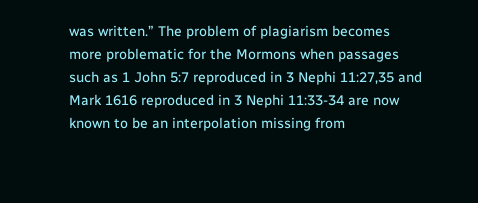was written.” The problem of plagiarism becomes more problematic for the Mormons when passages such as 1 John 5:7 reproduced in 3 Nephi 11:27,35 and Mark 1616 reproduced in 3 Nephi 11:33-34 are now known to be an interpolation missing from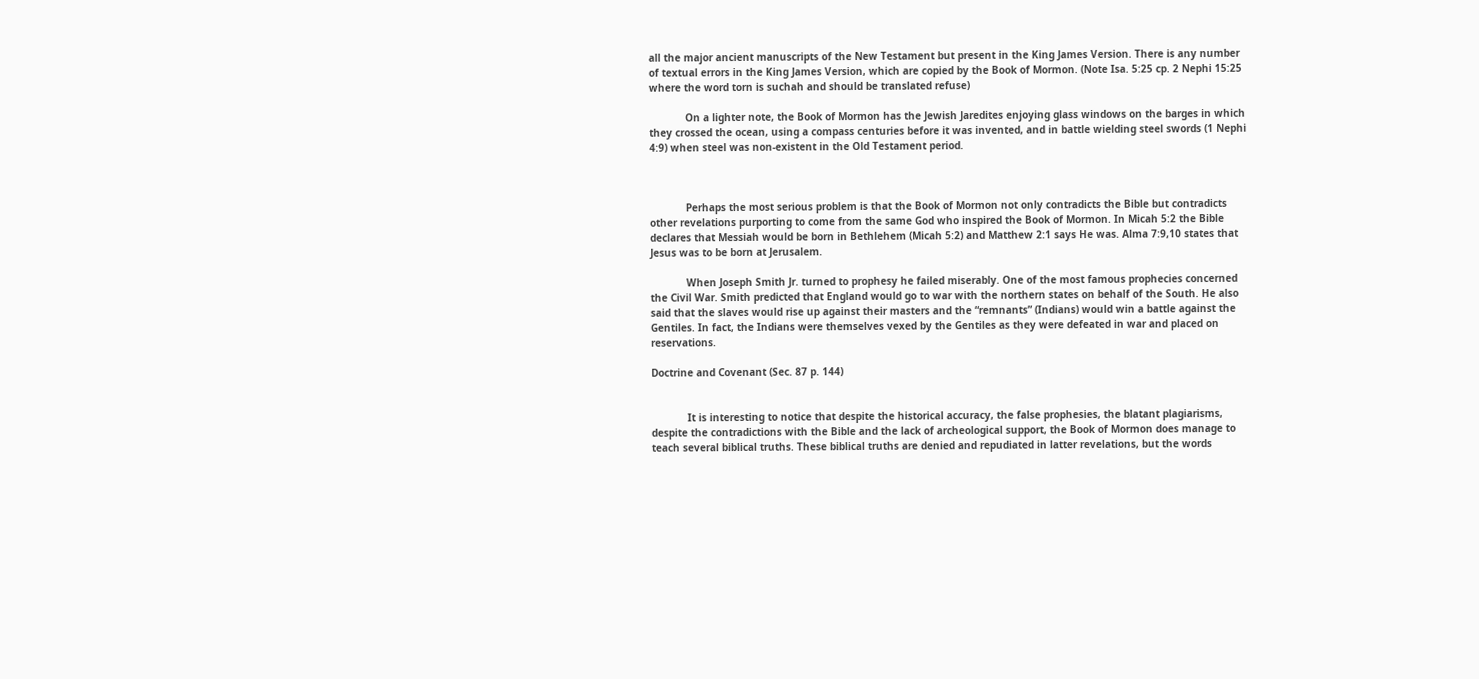all the major ancient manuscripts of the New Testament but present in the King James Version. There is any number of textual errors in the King James Version, which are copied by the Book of Mormon. (Note Isa. 5:25 cp. 2 Nephi 15:25 where the word torn is suchah and should be translated refuse)

            On a lighter note, the Book of Mormon has the Jewish Jaredites enjoying glass windows on the barges in which they crossed the ocean, using a compass centuries before it was invented, and in battle wielding steel swords (1 Nephi 4:9) when steel was non-existent in the Old Testament period.



            Perhaps the most serious problem is that the Book of Mormon not only contradicts the Bible but contradicts other revelations purporting to come from the same God who inspired the Book of Mormon. In Micah 5:2 the Bible declares that Messiah would be born in Bethlehem (Micah 5:2) and Matthew 2:1 says He was. Alma 7:9,10 states that Jesus was to be born at Jerusalem.

            When Joseph Smith Jr. turned to prophesy he failed miserably. One of the most famous prophecies concerned the Civil War. Smith predicted that England would go to war with the northern states on behalf of the South. He also said that the slaves would rise up against their masters and the “remnants” (Indians) would win a battle against the Gentiles. In fact, the Indians were themselves vexed by the Gentiles as they were defeated in war and placed on reservations.

Doctrine and Covenant (Sec. 87 p. 144)


            It is interesting to notice that despite the historical accuracy, the false prophesies, the blatant plagiarisms, despite the contradictions with the Bible and the lack of archeological support, the Book of Mormon does manage to teach several biblical truths. These biblical truths are denied and repudiated in latter revelations, but the words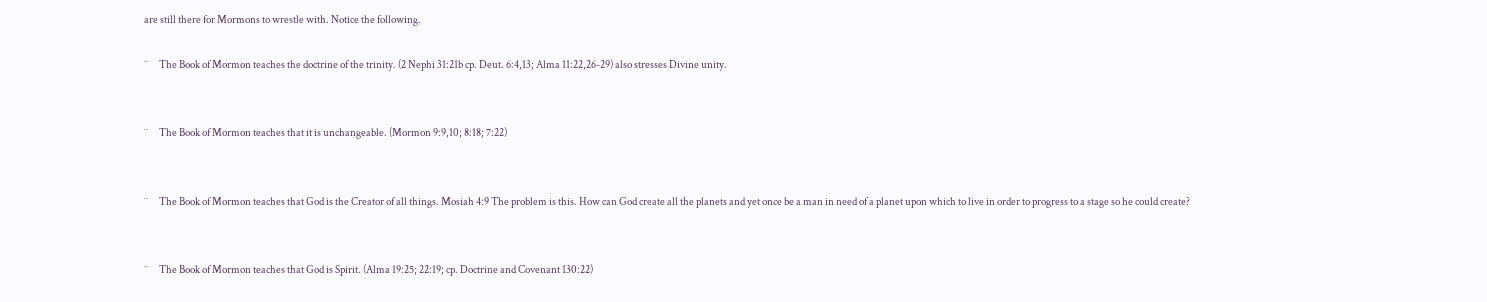are still there for Mormons to wrestle with. Notice the following.

¨      The Book of Mormon teaches the doctrine of the trinity. (2 Nephi 31:21b cp. Deut. 6:4,13; Alma 11:22,26-29) also stresses Divine unity.


¨      The Book of Mormon teaches that it is unchangeable. (Mormon 9:9,10; 8:18; 7:22)


¨      The Book of Mormon teaches that God is the Creator of all things. Mosiah 4:9 The problem is this. How can God create all the planets and yet once be a man in need of a planet upon which to live in order to progress to a stage so he could create?


¨      The Book of Mormon teaches that God is Spirit. (Alma 19:25; 22:19; cp. Doctrine and Covenant 130:22)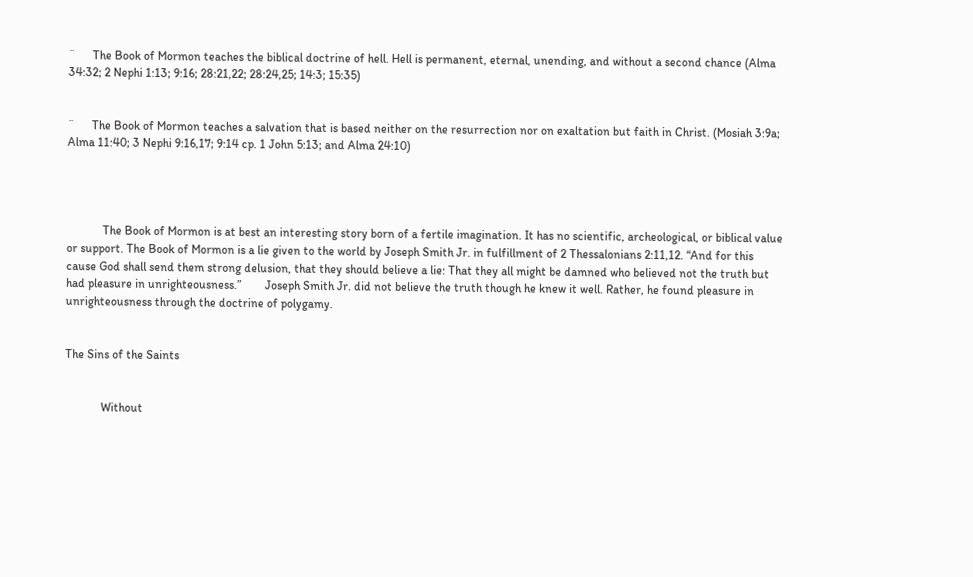¨      The Book of Mormon teaches the biblical doctrine of hell. Hell is permanent, eternal, unending, and without a second chance (Alma 34:32; 2 Nephi 1:13; 9:16; 28:21,22; 28:24,25; 14:3; 15:35)


¨      The Book of Mormon teaches a salvation that is based neither on the resurrection nor on exaltation but faith in Christ. (Mosiah 3:9a; Alma 11:40; 3 Nephi 9:16,17; 9:14 cp. 1 John 5:13; and Alma 24:10)




            The Book of Mormon is at best an interesting story born of a fertile imagination. It has no scientific, archeological, or biblical value or support. The Book of Mormon is a lie given to the world by Joseph Smith Jr. in fulfillment of 2 Thessalonians 2:11,12. “And for this cause God shall send them strong delusion, that they should believe a lie: That they all might be damned who believed not the truth but had pleasure in unrighteousness.”        Joseph Smith Jr. did not believe the truth though he knew it well. Rather, he found pleasure in unrighteousness through the doctrine of polygamy.


The Sins of the Saints


            Without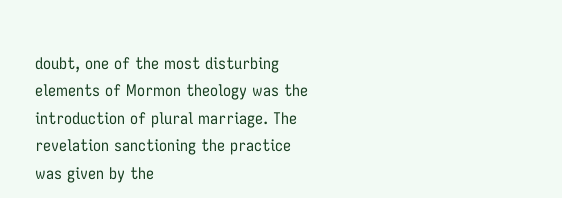doubt, one of the most disturbing elements of Mormon theology was the introduction of plural marriage. The revelation sanctioning the practice was given by the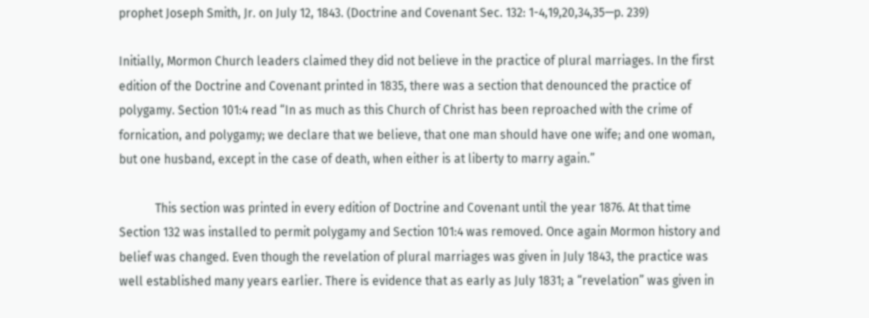prophet Joseph Smith, Jr. on July 12, 1843. (Doctrine and Covenant Sec. 132: 1-4,19,20,34,35—p. 239)

Initially, Mormon Church leaders claimed they did not believe in the practice of plural marriages. In the first edition of the Doctrine and Covenant printed in 1835, there was a section that denounced the practice of polygamy. Section 101:4 read “In as much as this Church of Christ has been reproached with the crime of fornication, and polygamy; we declare that we believe, that one man should have one wife; and one woman, but one husband, except in the case of death, when either is at liberty to marry again.”

            This section was printed in every edition of Doctrine and Covenant until the year 1876. At that time Section 132 was installed to permit polygamy and Section 101:4 was removed. Once again Mormon history and belief was changed. Even though the revelation of plural marriages was given in July 1843, the practice was well established many years earlier. There is evidence that as early as July 1831; a “revelation” was given in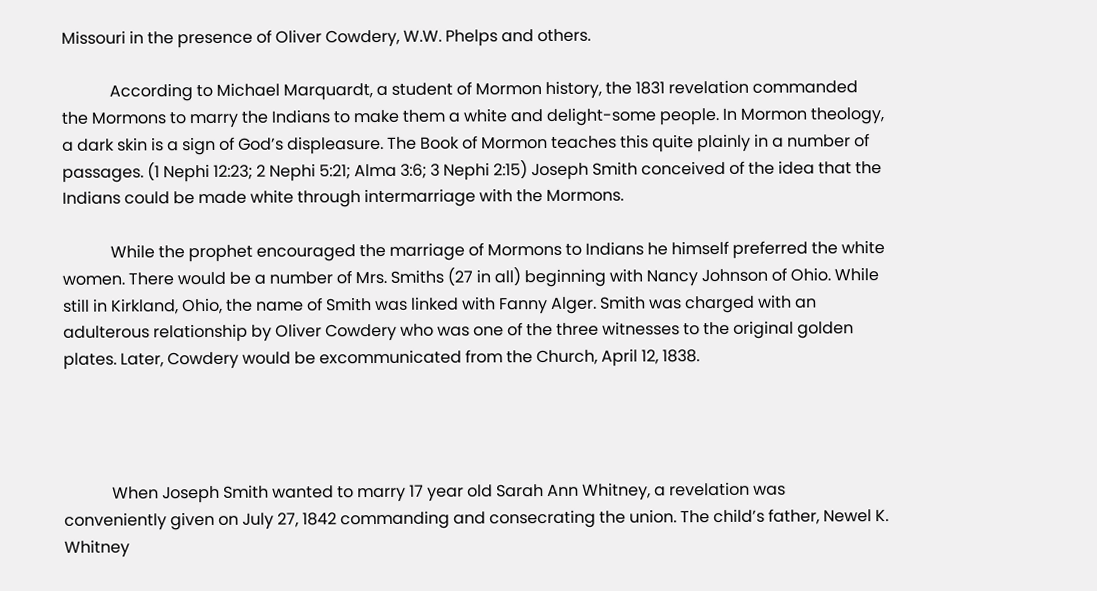Missouri in the presence of Oliver Cowdery, W.W. Phelps and others.

            According to Michael Marquardt, a student of Mormon history, the 1831 revelation commanded the Mormons to marry the Indians to make them a white and delight-some people. In Mormon theology, a dark skin is a sign of God’s displeasure. The Book of Mormon teaches this quite plainly in a number of passages. (1 Nephi 12:23; 2 Nephi 5:21; Alma 3:6; 3 Nephi 2:15) Joseph Smith conceived of the idea that the Indians could be made white through intermarriage with the Mormons.

            While the prophet encouraged the marriage of Mormons to Indians he himself preferred the white women. There would be a number of Mrs. Smiths (27 in all) beginning with Nancy Johnson of Ohio. While still in Kirkland, Ohio, the name of Smith was linked with Fanny Alger. Smith was charged with an adulterous relationship by Oliver Cowdery who was one of the three witnesses to the original golden plates. Later, Cowdery would be excommunicated from the Church, April 12, 1838.




            When Joseph Smith wanted to marry 17 year old Sarah Ann Whitney, a revelation was conveniently given on July 27, 1842 commanding and consecrating the union. The child’s father, Newel K. Whitney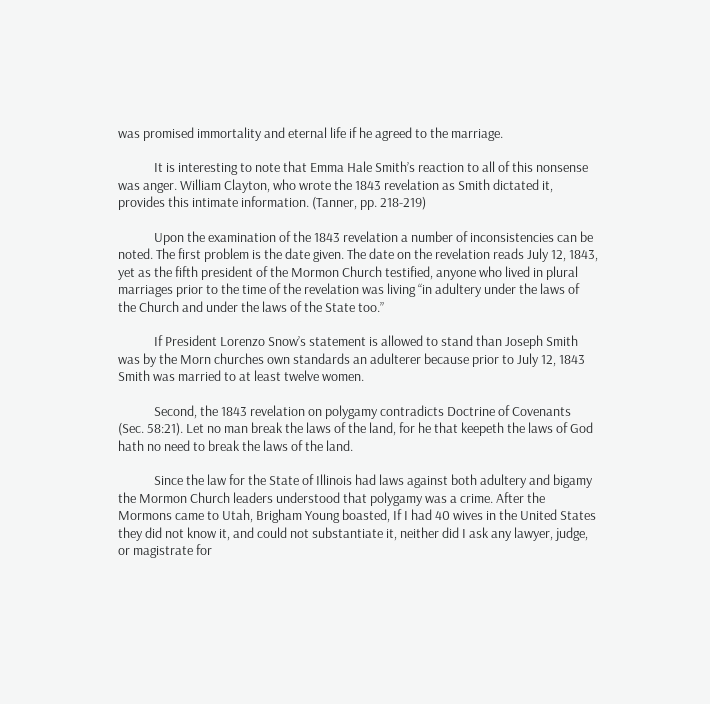was promised immortality and eternal life if he agreed to the marriage.

            It is interesting to note that Emma Hale Smith’s reaction to all of this nonsense was anger. William Clayton, who wrote the 1843 revelation as Smith dictated it, provides this intimate information. (Tanner, pp. 218-219)

            Upon the examination of the 1843 revelation a number of inconsistencies can be noted. The first problem is the date given. The date on the revelation reads July 12, 1843, yet as the fifth president of the Mormon Church testified, anyone who lived in plural marriages prior to the time of the revelation was living “in adultery under the laws of the Church and under the laws of the State too.”

            If President Lorenzo Snow’s statement is allowed to stand than Joseph Smith was by the Morn churches own standards an adulterer because prior to July 12, 1843 Smith was married to at least twelve women.

            Second, the 1843 revelation on polygamy contradicts Doctrine of Covenants (Sec. 58:21). Let no man break the laws of the land, for he that keepeth the laws of God hath no need to break the laws of the land.

            Since the law for the State of Illinois had laws against both adultery and bigamy the Mormon Church leaders understood that polygamy was a crime. After the Mormons came to Utah, Brigham Young boasted, If I had 40 wives in the United States they did not know it, and could not substantiate it, neither did I ask any lawyer, judge, or magistrate for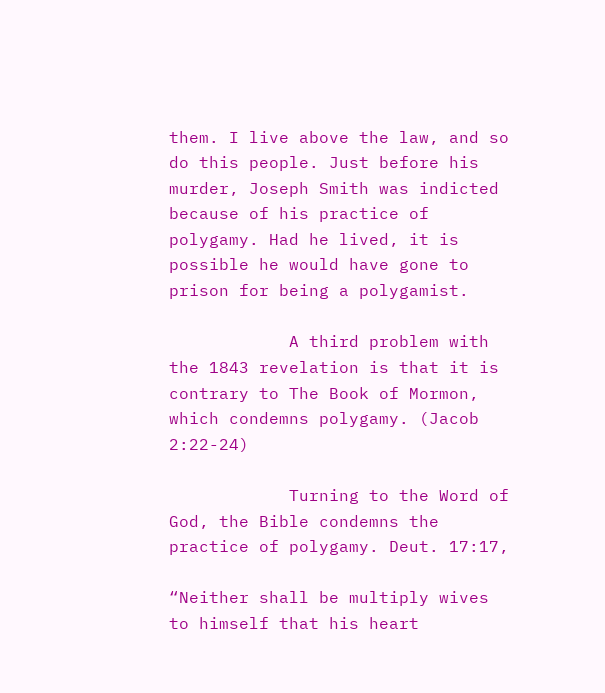them. I live above the law, and so do this people. Just before his murder, Joseph Smith was indicted because of his practice of polygamy. Had he lived, it is possible he would have gone to prison for being a polygamist.

            A third problem with the 1843 revelation is that it is contrary to The Book of Mormon, which condemns polygamy. (Jacob 2:22-24)

            Turning to the Word of God, the Bible condemns the practice of polygamy. Deut. 17:17,

“Neither shall be multiply wives to himself that his heart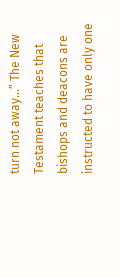turn not away…” The New Testament teaches that bishops and deacons are instructed to have only one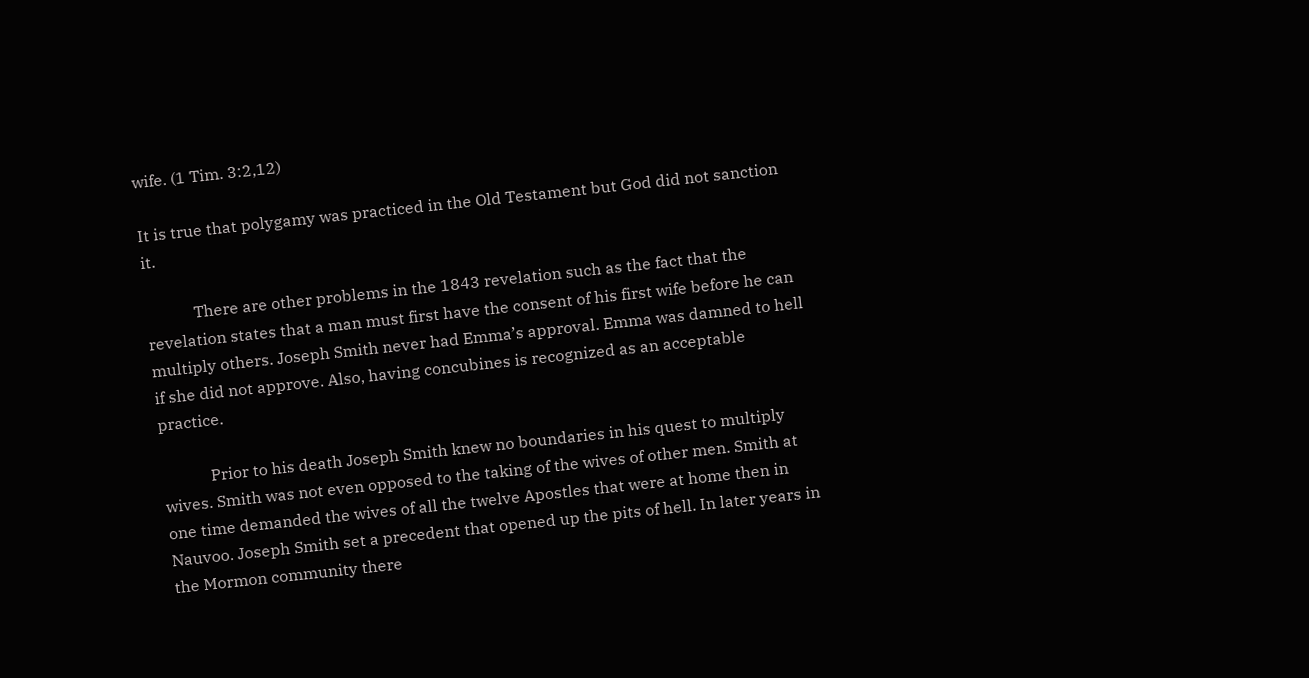wife. (1 Tim. 3:2,12)

It is true that polygamy was practiced in the Old Testament but God did not sanction it.

            There are other problems in the 1843 revelation such as the fact that the revelation states that a man must first have the consent of his first wife before he can multiply others. Joseph Smith never had Emma’s approval. Emma was damned to hell if she did not approve. Also, having concubines is recognized as an acceptable practice.

            Prior to his death Joseph Smith knew no boundaries in his quest to multiply wives. Smith was not even opposed to the taking of the wives of other men. Smith at one time demanded the wives of all the twelve Apostles that were at home then in Nauvoo. Joseph Smith set a precedent that opened up the pits of hell. In later years in the Mormon community there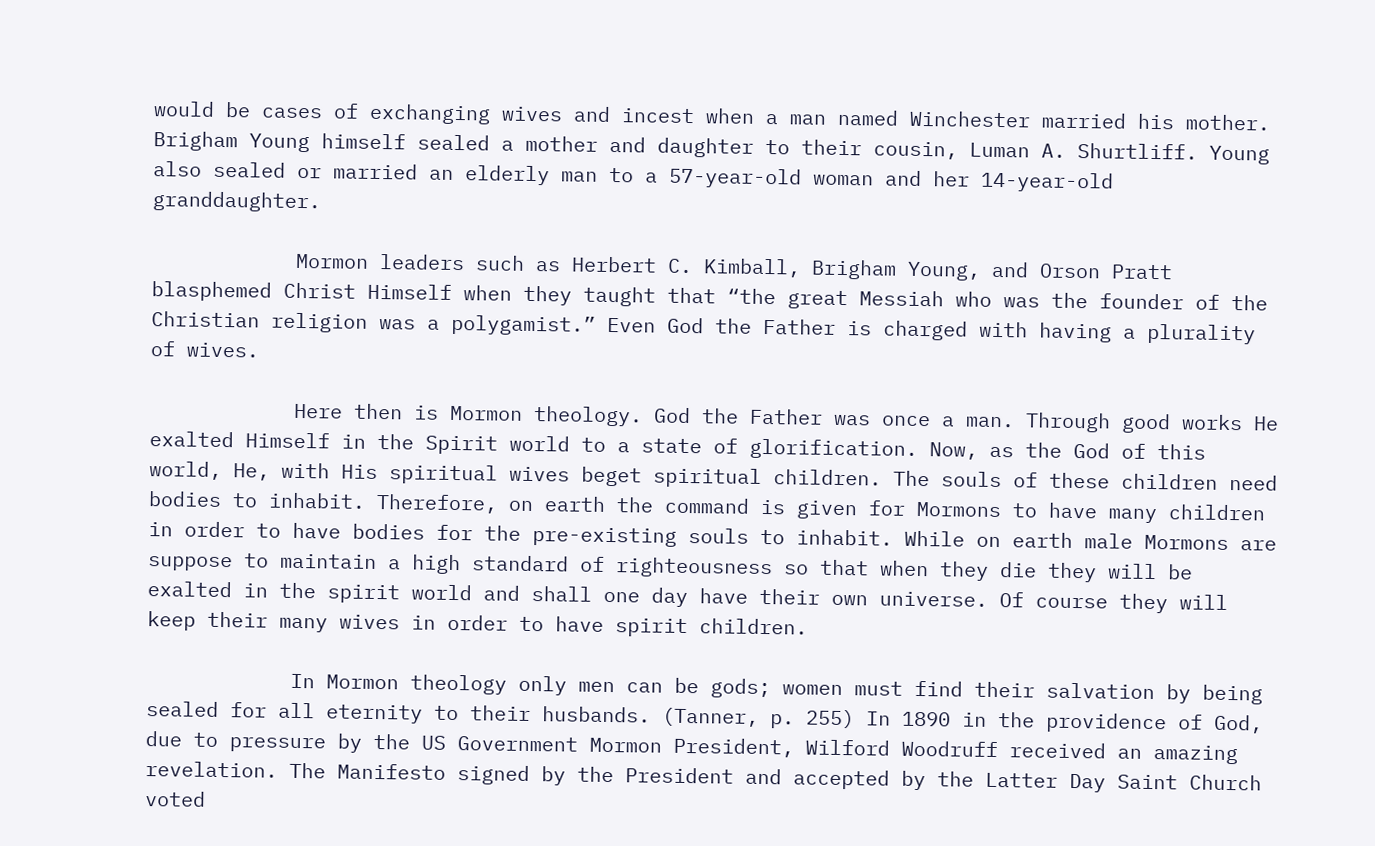would be cases of exchanging wives and incest when a man named Winchester married his mother. Brigham Young himself sealed a mother and daughter to their cousin, Luman A. Shurtliff. Young also sealed or married an elderly man to a 57-year-old woman and her 14-year-old granddaughter.

            Mormon leaders such as Herbert C. Kimball, Brigham Young, and Orson Pratt blasphemed Christ Himself when they taught that “the great Messiah who was the founder of the Christian religion was a polygamist.” Even God the Father is charged with having a plurality of wives.

            Here then is Mormon theology. God the Father was once a man. Through good works He exalted Himself in the Spirit world to a state of glorification. Now, as the God of this world, He, with His spiritual wives beget spiritual children. The souls of these children need bodies to inhabit. Therefore, on earth the command is given for Mormons to have many children in order to have bodies for the pre-existing souls to inhabit. While on earth male Mormons are suppose to maintain a high standard of righteousness so that when they die they will be exalted in the spirit world and shall one day have their own universe. Of course they will keep their many wives in order to have spirit children.

            In Mormon theology only men can be gods; women must find their salvation by being sealed for all eternity to their husbands. (Tanner, p. 255) In 1890 in the providence of God, due to pressure by the US Government Mormon President, Wilford Woodruff received an amazing revelation. The Manifesto signed by the President and accepted by the Latter Day Saint Church voted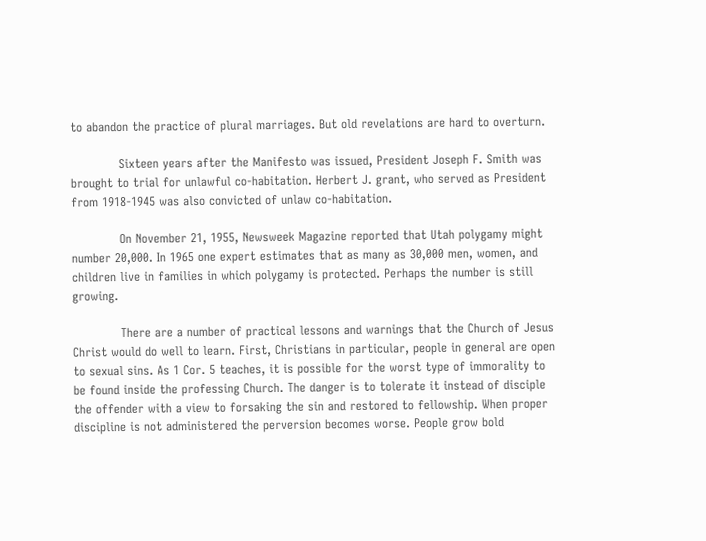to abandon the practice of plural marriages. But old revelations are hard to overturn.

            Sixteen years after the Manifesto was issued, President Joseph F. Smith was brought to trial for unlawful co-habitation. Herbert J. grant, who served as President from 1918-1945 was also convicted of unlaw co-habitation.

            On November 21, 1955, Newsweek Magazine reported that Utah polygamy might number 20,000. In 1965 one expert estimates that as many as 30,000 men, women, and children live in families in which polygamy is protected. Perhaps the number is still growing.

            There are a number of practical lessons and warnings that the Church of Jesus Christ would do well to learn. First, Christians in particular, people in general are open to sexual sins. As 1 Cor. 5 teaches, it is possible for the worst type of immorality to be found inside the professing Church. The danger is to tolerate it instead of disciple the offender with a view to forsaking the sin and restored to fellowship. When proper discipline is not administered the perversion becomes worse. People grow bold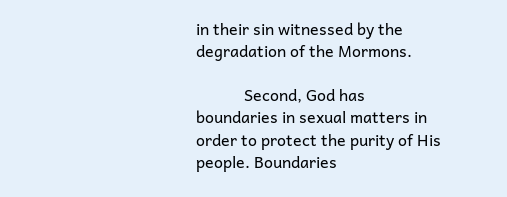in their sin witnessed by the degradation of the Mormons.

            Second, God has boundaries in sexual matters in order to protect the purity of His people. Boundaries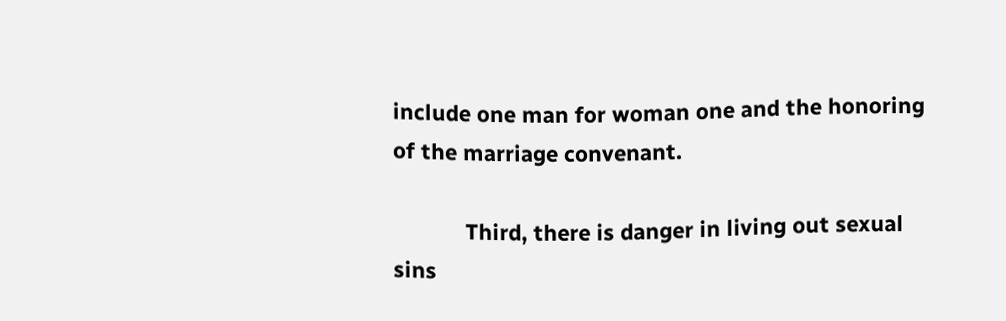include one man for woman one and the honoring of the marriage convenant.

            Third, there is danger in living out sexual sins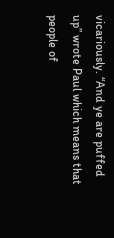vicariously. “And ye are puffed up” wrote Paul which means that people of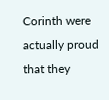Corinth were actually proud that they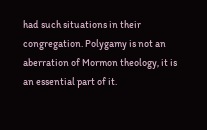had such situations in their congregation. Polygamy is not an aberration of Mormon theology, it is an essential part of it.